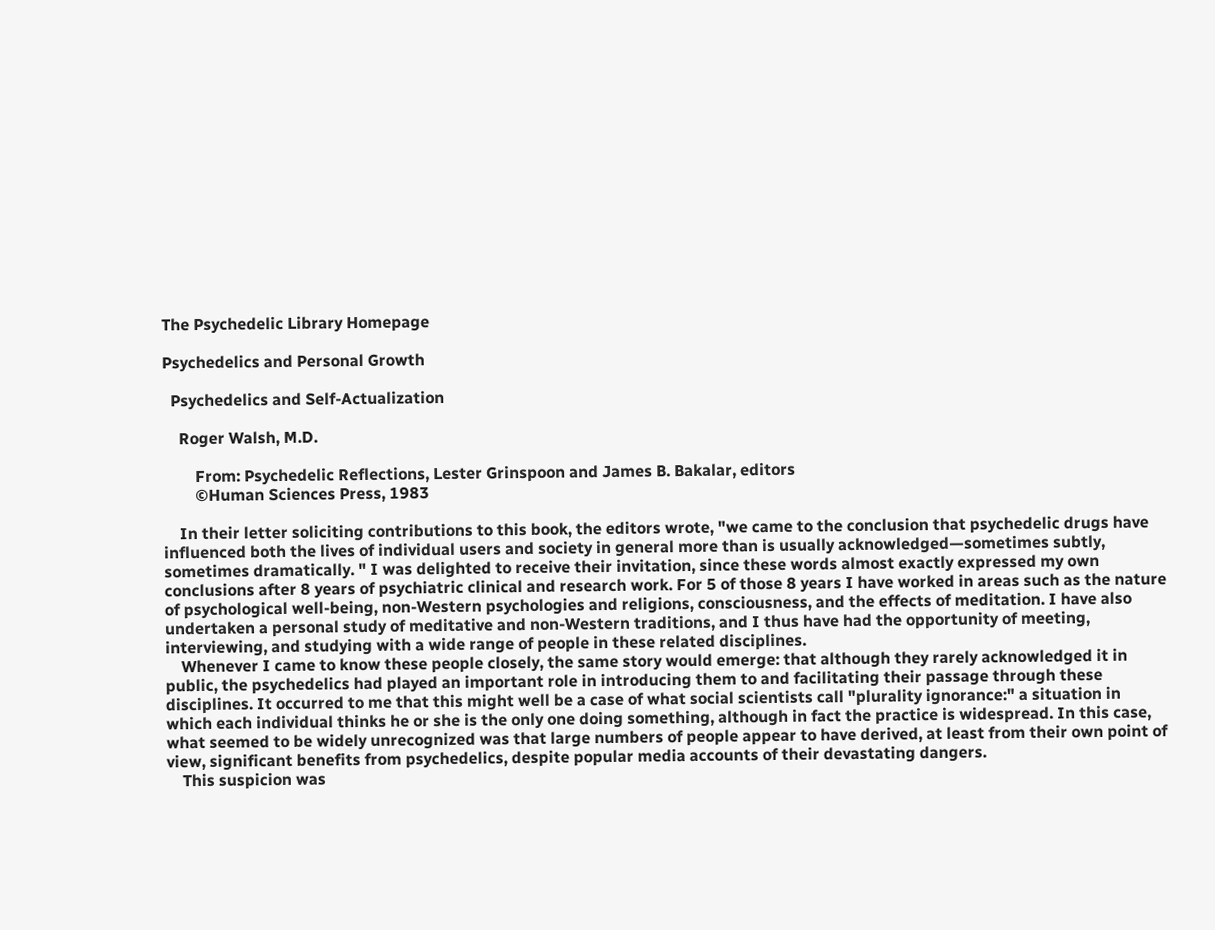The Psychedelic Library Homepage

Psychedelics and Personal Growth

  Psychedelics and Self-Actualization

    Roger Walsh, M.D.

        From: Psychedelic Reflections, Lester Grinspoon and James B. Bakalar, editors
        ©Human Sciences Press, 1983

    In their letter soliciting contributions to this book, the editors wrote, "we came to the conclusion that psychedelic drugs have influenced both the lives of individual users and society in general more than is usually acknowledged—sometimes subtly, sometimes dramatically. " I was delighted to receive their invitation, since these words almost exactly expressed my own conclusions after 8 years of psychiatric clinical and research work. For 5 of those 8 years I have worked in areas such as the nature of psychological well-being, non-Western psychologies and religions, consciousness, and the effects of meditation. I have also undertaken a personal study of meditative and non-Western traditions, and I thus have had the opportunity of meeting, interviewing, and studying with a wide range of people in these related disciplines.
    Whenever I came to know these people closely, the same story would emerge: that although they rarely acknowledged it in public, the psychedelics had played an important role in introducing them to and facilitating their passage through these disciplines. It occurred to me that this might well be a case of what social scientists call "plurality ignorance:" a situation in which each individual thinks he or she is the only one doing something, although in fact the practice is widespread. In this case, what seemed to be widely unrecognized was that large numbers of people appear to have derived, at least from their own point of view, significant benefits from psychedelics, despite popular media accounts of their devastating dangers.
    This suspicion was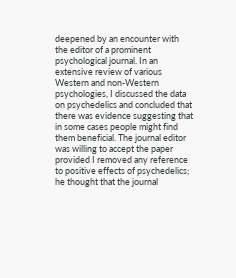deepened by an encounter with the editor of a prominent psychological journal. In an extensive review of various Western and non-Western psychologies, I discussed the data on psychedelics and concluded that there was evidence suggesting that in some cases people might find them beneficial. The journal editor was willing to accept the paper provided I removed any reference to positive effects of psychedelics; he thought that the journal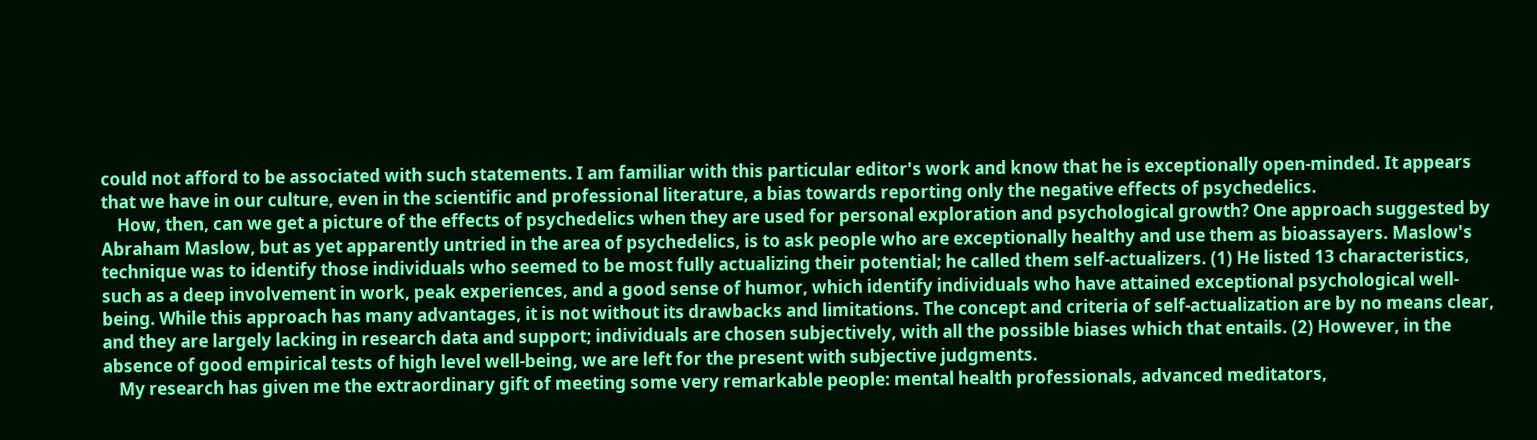could not afford to be associated with such statements. I am familiar with this particular editor's work and know that he is exceptionally open-minded. It appears that we have in our culture, even in the scientific and professional literature, a bias towards reporting only the negative effects of psychedelics.
    How, then, can we get a picture of the effects of psychedelics when they are used for personal exploration and psychological growth? One approach suggested by Abraham Maslow, but as yet apparently untried in the area of psychedelics, is to ask people who are exceptionally healthy and use them as bioassayers. Maslow's technique was to identify those individuals who seemed to be most fully actualizing their potential; he called them self-actualizers. (1) He listed 13 characteristics, such as a deep involvement in work, peak experiences, and a good sense of humor, which identify individuals who have attained exceptional psychological well-being. While this approach has many advantages, it is not without its drawbacks and limitations. The concept and criteria of self-actualization are by no means clear, and they are largely lacking in research data and support; individuals are chosen subjectively, with all the possible biases which that entails. (2) However, in the absence of good empirical tests of high level well-being, we are left for the present with subjective judgments.
    My research has given me the extraordinary gift of meeting some very remarkable people: mental health professionals, advanced meditators,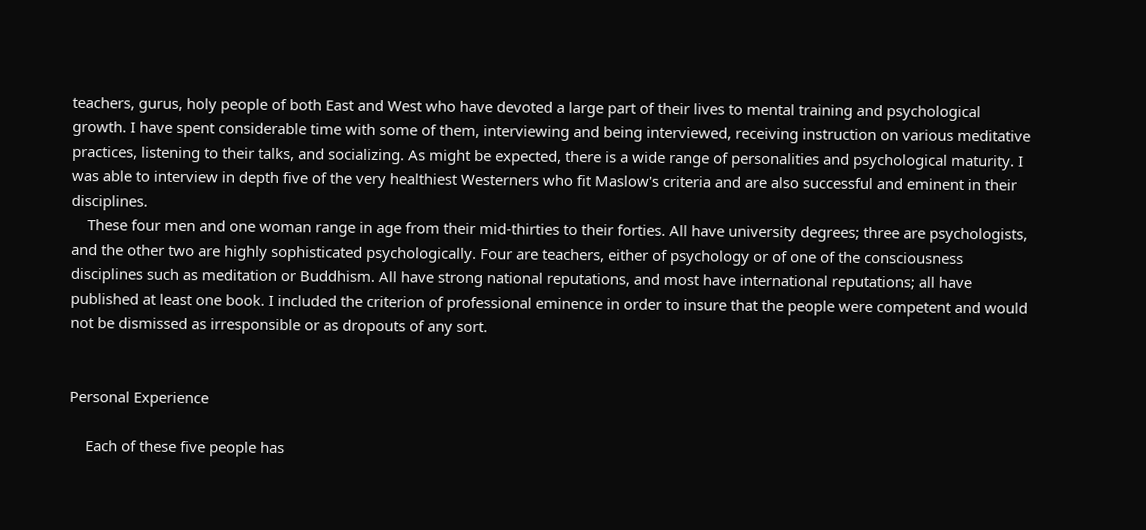teachers, gurus, holy people of both East and West who have devoted a large part of their lives to mental training and psychological growth. I have spent considerable time with some of them, interviewing and being interviewed, receiving instruction on various meditative practices, listening to their talks, and socializing. As might be expected, there is a wide range of personalities and psychological maturity. I was able to interview in depth five of the very healthiest Westerners who fit Maslow's criteria and are also successful and eminent in their disciplines.
    These four men and one woman range in age from their mid-thirties to their forties. All have university degrees; three are psychologists, and the other two are highly sophisticated psychologically. Four are teachers, either of psychology or of one of the consciousness disciplines such as meditation or Buddhism. All have strong national reputations, and most have international reputations; all have published at least one book. I included the criterion of professional eminence in order to insure that the people were competent and would not be dismissed as irresponsible or as dropouts of any sort.


Personal Experience

    Each of these five people has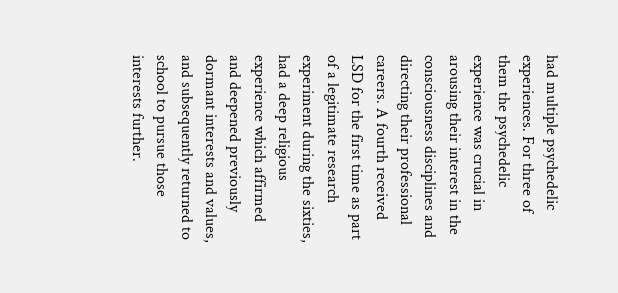had multiple psychedelic experiences. For three of them the psychedelic experience was crucial in arousing their interest in the consciousness disciplines and directing their professional careers. A fourth received LSD for the first time as part of a legitimate research experiment during the sixties, had a deep religious experience which affirmed and deepened previously dormant interests and values, and subsequently returned to school to pursue those interests further.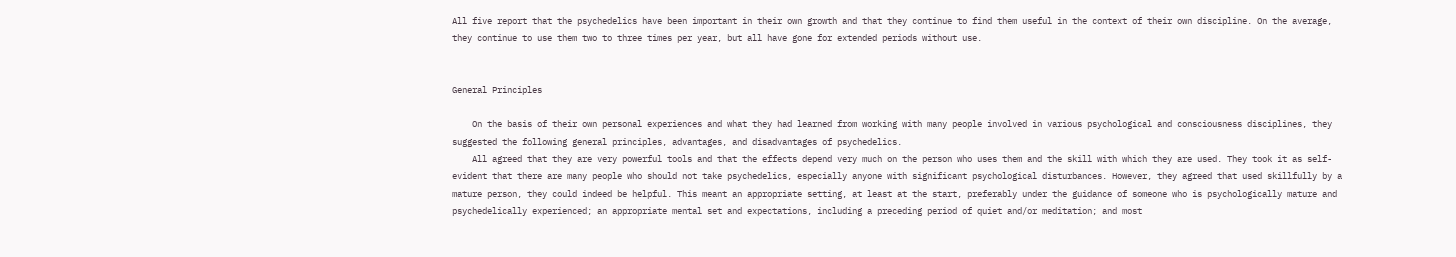All five report that the psychedelics have been important in their own growth and that they continue to find them useful in the context of their own discipline. On the average, they continue to use them two to three times per year, but all have gone for extended periods without use.


General Principles

    On the basis of their own personal experiences and what they had learned from working with many people involved in various psychological and consciousness disciplines, they suggested the following general principles, advantages, and disadvantages of psychedelics.
    All agreed that they are very powerful tools and that the effects depend very much on the person who uses them and the skill with which they are used. They took it as self-evident that there are many people who should not take psychedelics, especially anyone with significant psychological disturbances. However, they agreed that used skillfully by a mature person, they could indeed be helpful. This meant an appropriate setting, at least at the start, preferably under the guidance of someone who is psychologically mature and psychedelically experienced; an appropriate mental set and expectations, including a preceding period of quiet and/or meditation; and most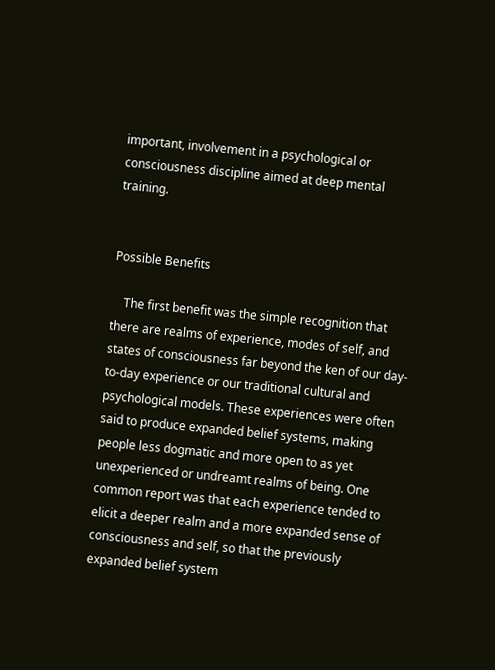important, involvement in a psychological or consciousness discipline aimed at deep mental training.


Possible Benefits

    The first benefit was the simple recognition that there are realms of experience, modes of self, and states of consciousness far beyond the ken of our day-to-day experience or our traditional cultural and psychological models. These experiences were often said to produce expanded belief systems, making people less dogmatic and more open to as yet unexperienced or undreamt realms of being. One common report was that each experience tended to elicit a deeper realm and a more expanded sense of consciousness and self, so that the previously expanded belief system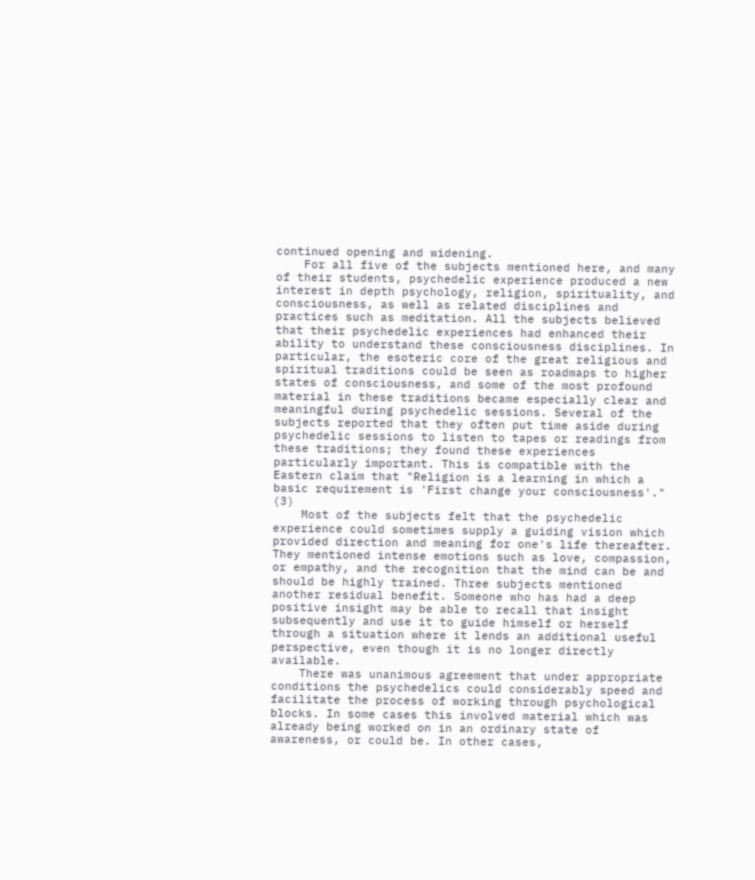continued opening and widening.
    For all five of the subjects mentioned here, and many of their students, psychedelic experience produced a new interest in depth psychology, religion, spirituality, and consciousness, as well as related disciplines and practices such as meditation. All the subjects believed that their psychedelic experiences had enhanced their ability to understand these consciousness disciplines. In particular, the esoteric core of the great religious and spiritual traditions could be seen as roadmaps to higher states of consciousness, and some of the most profound material in these traditions became especially clear and meaningful during psychedelic sessions. Several of the subjects reported that they often put time aside during psychedelic sessions to listen to tapes or readings from these traditions; they found these experiences particularly important. This is compatible with the Eastern claim that "Religion is a learning in which a basic requirement is 'First change your consciousness'." (3)
    Most of the subjects felt that the psychedelic experience could sometimes supply a guiding vision which provided direction and meaning for one's life thereafter. They mentioned intense emotions such as love, compassion, or empathy, and the recognition that the mind can be and should be highly trained. Three subjects mentioned another residual benefit. Someone who has had a deep positive insight may be able to recall that insight subsequently and use it to guide himself or herself through a situation where it lends an additional useful perspective, even though it is no longer directly available.
    There was unanimous agreement that under appropriate conditions the psychedelics could considerably speed and facilitate the process of working through psychological blocks. In some cases this involved material which was already being worked on in an ordinary state of awareness, or could be. In other cases,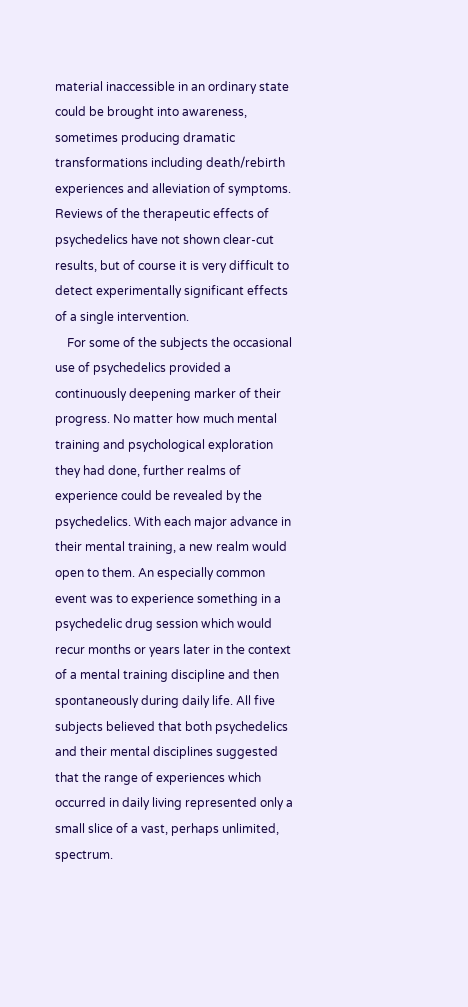material inaccessible in an ordinary state could be brought into awareness, sometimes producing dramatic transformations including death/rebirth experiences and alleviation of symptoms. Reviews of the therapeutic effects of psychedelics have not shown clear-cut results, but of course it is very difficult to detect experimentally significant effects of a single intervention.
    For some of the subjects the occasional use of psychedelics provided a continuously deepening marker of their progress. No matter how much mental training and psychological exploration they had done, further realms of experience could be revealed by the psychedelics. With each major advance in their mental training, a new realm would open to them. An especially common event was to experience something in a psychedelic drug session which would recur months or years later in the context of a mental training discipline and then spontaneously during daily life. All five subjects believed that both psychedelics and their mental disciplines suggested that the range of experiences which occurred in daily living represented only a small slice of a vast, perhaps unlimited, spectrum.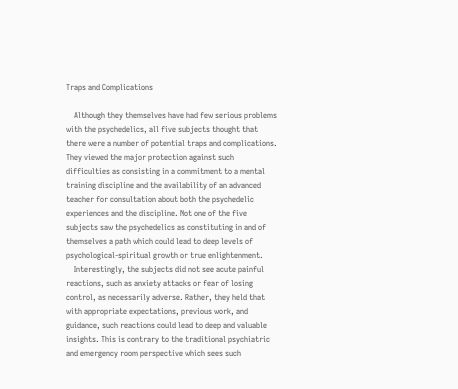Traps and Complications

    Although they themselves have had few serious problems with the psychedelics, all five subjects thought that there were a number of potential traps and complications. They viewed the major protection against such difficulties as consisting in a commitment to a mental training discipline and the availability of an advanced teacher for consultation about both the psychedelic experiences and the discipline. Not one of the five subjects saw the psychedelics as constituting in and of themselves a path which could lead to deep levels of psychological-spiritual growth or true enlightenment.
    Interestingly, the subjects did not see acute painful reactions, such as anxiety attacks or fear of losing control, as necessarily adverse. Rather, they held that with appropriate expectations, previous work, and guidance, such reactions could lead to deep and valuable insights. This is contrary to the traditional psychiatric and emergency room perspective which sees such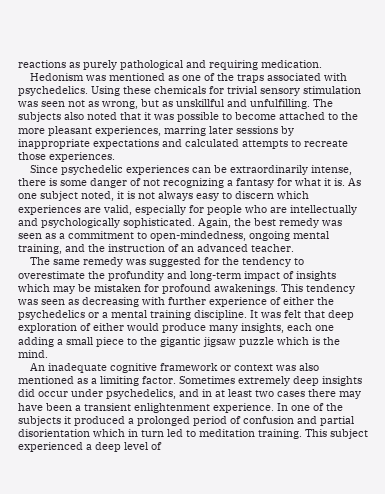reactions as purely pathological and requiring medication.
    Hedonism was mentioned as one of the traps associated with psychedelics. Using these chemicals for trivial sensory stimulation was seen not as wrong, but as unskillful and unfulfilling. The subjects also noted that it was possible to become attached to the more pleasant experiences, marring later sessions by inappropriate expectations and calculated attempts to recreate those experiences.
    Since psychedelic experiences can be extraordinarily intense, there is some danger of not recognizing a fantasy for what it is. As one subject noted, it is not always easy to discern which experiences are valid, especially for people who are intellectually and psychologically sophisticated. Again, the best remedy was seen as a commitment to open-mindedness, ongoing mental training, and the instruction of an advanced teacher.
    The same remedy was suggested for the tendency to overestimate the profundity and long-term impact of insights which may be mistaken for profound awakenings. This tendency was seen as decreasing with further experience of either the psychedelics or a mental training discipline. It was felt that deep exploration of either would produce many insights, each one adding a small piece to the gigantic jigsaw puzzle which is the mind.
    An inadequate cognitive framework or context was also mentioned as a limiting factor. Sometimes extremely deep insights did occur under psychedelics, and in at least two cases there may have been a transient enlightenment experience. In one of the subjects it produced a prolonged period of confusion and partial disorientation which in turn led to meditation training. This subject experienced a deep level of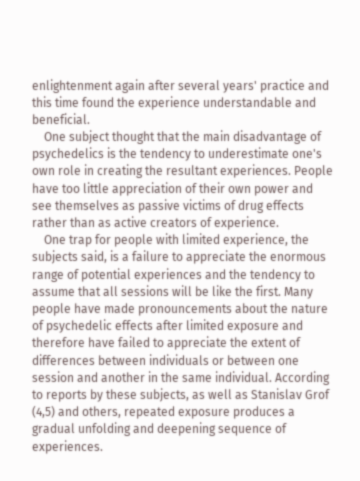enlightenment again after several years' practice and this time found the experience understandable and beneficial.
    One subject thought that the main disadvantage of psychedelics is the tendency to underestimate one's own role in creating the resultant experiences. People have too little appreciation of their own power and see themselves as passive victims of drug effects rather than as active creators of experience.
    One trap for people with limited experience, the subjects said, is a failure to appreciate the enormous range of potential experiences and the tendency to assume that all sessions will be like the first. Many people have made pronouncements about the nature of psychedelic effects after limited exposure and therefore have failed to appreciate the extent of differences between individuals or between one session and another in the same individual. According to reports by these subjects, as well as Stanislav Grof (4,5) and others, repeated exposure produces a gradual unfolding and deepening sequence of experiences.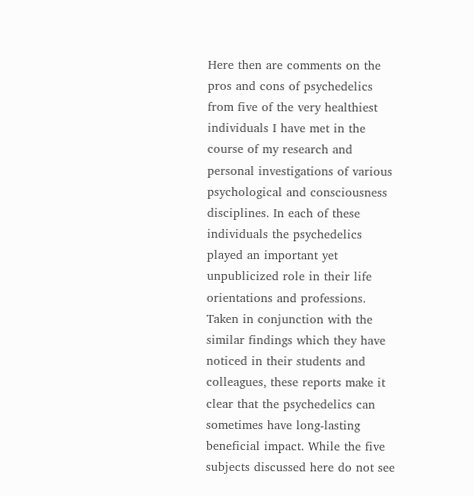Here then are comments on the pros and cons of psychedelics from five of the very healthiest individuals I have met in the course of my research and personal investigations of various psychological and consciousness disciplines. In each of these individuals the psychedelics played an important yet unpublicized role in their life orientations and professions. Taken in conjunction with the similar findings which they have noticed in their students and colleagues, these reports make it clear that the psychedelics can sometimes have long-lasting beneficial impact. While the five subjects discussed here do not see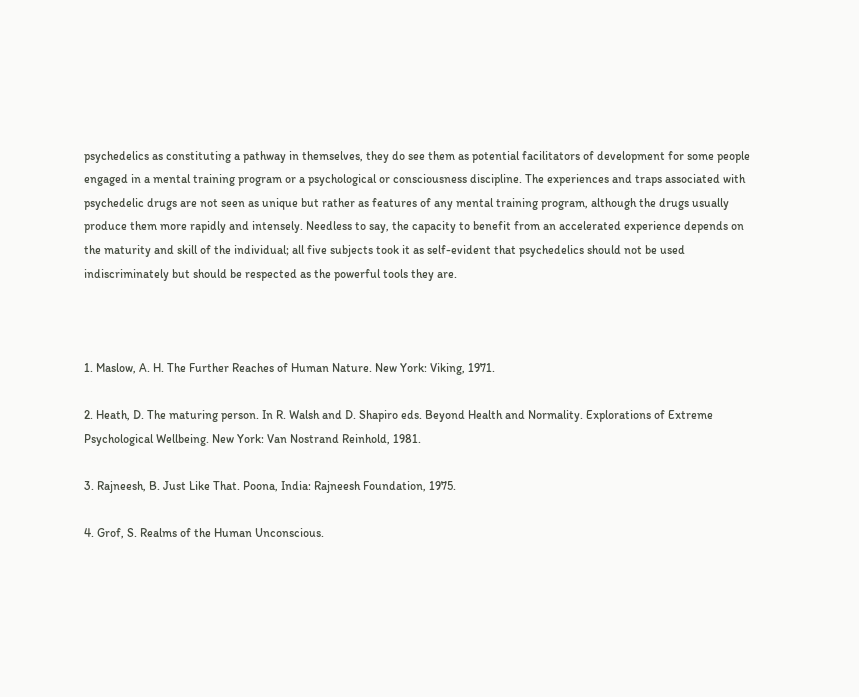psychedelics as constituting a pathway in themselves, they do see them as potential facilitators of development for some people engaged in a mental training program or a psychological or consciousness discipline. The experiences and traps associated with psychedelic drugs are not seen as unique but rather as features of any mental training program, although the drugs usually produce them more rapidly and intensely. Needless to say, the capacity to benefit from an accelerated experience depends on the maturity and skill of the individual; all five subjects took it as self-evident that psychedelics should not be used indiscriminately but should be respected as the powerful tools they are.



1. Maslow, A. H. The Further Reaches of Human Nature. New York: Viking, 1971.

2. Heath, D. The maturing person. In R. Walsh and D. Shapiro eds. Beyond Health and Normality. Explorations of Extreme Psychological Wellbeing. New York: Van Nostrand Reinhold, 1981.

3. Rajneesh, B. Just Like That. Poona, India: Rajneesh Foundation, 1975.

4. Grof, S. Realms of the Human Unconscious.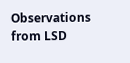Observations from LSD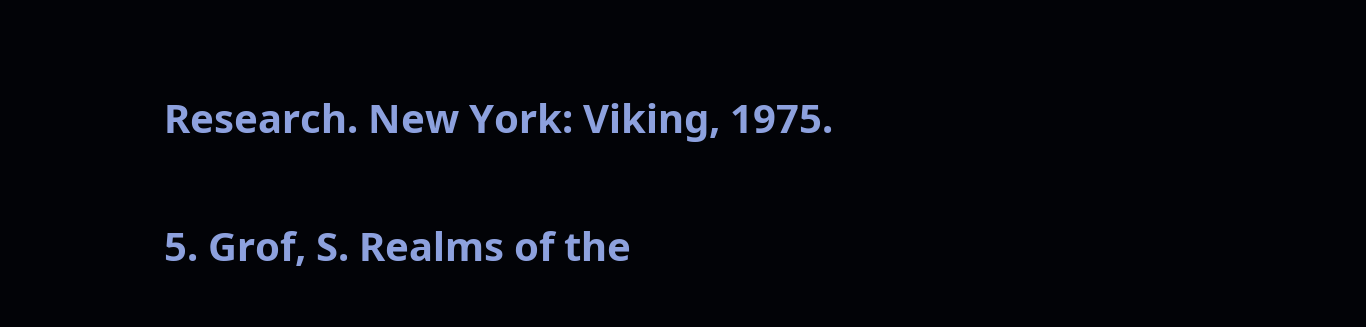Research. New York: Viking, 1975.

5. Grof, S. Realms of the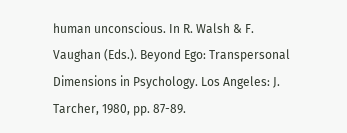human unconscious. In R. Walsh & F. Vaughan (Eds.). Beyond Ego: Transpersonal Dimensions in Psychology. Los Angeles: J. Tarcher, 1980, pp. 87-89.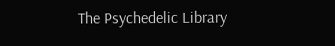The Psychedelic Library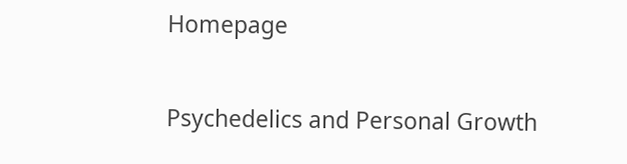Homepage

Psychedelics and Personal Growth